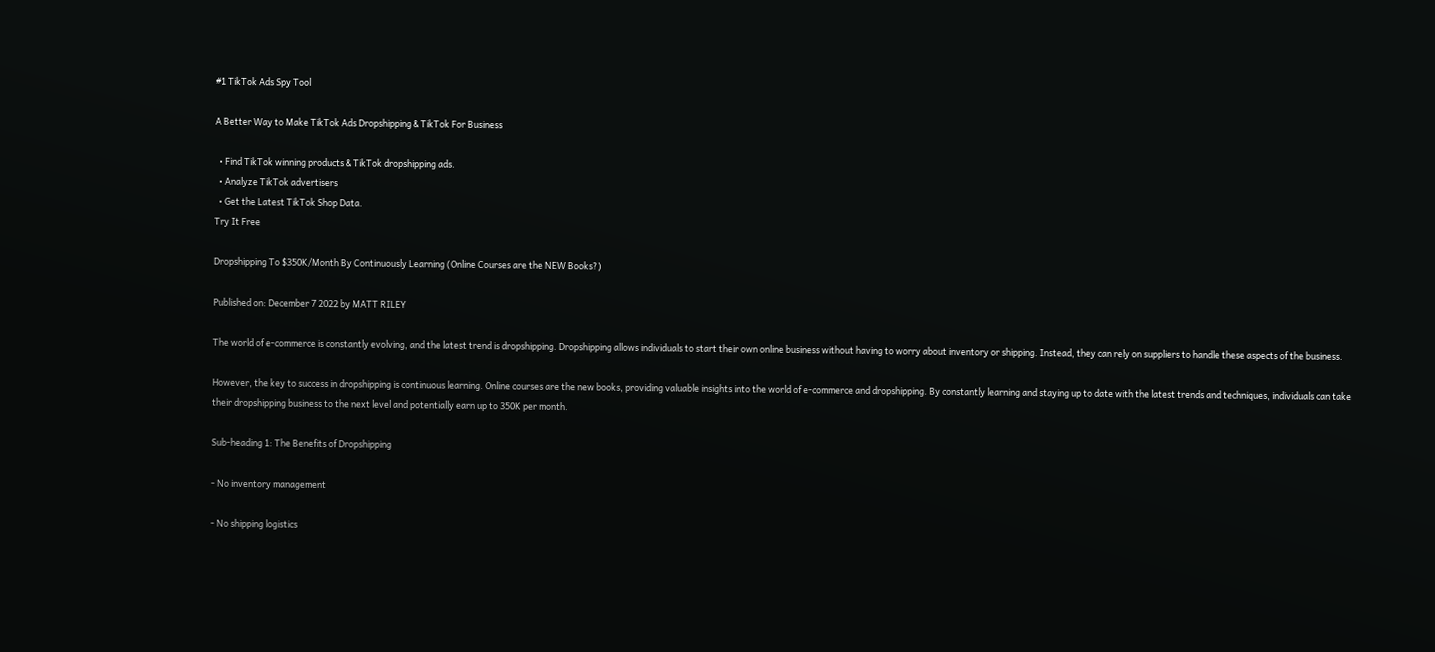#1 TikTok Ads Spy Tool

A Better Way to Make TikTok Ads Dropshipping & TikTok For Business

  • Find TikTok winning products & TikTok dropshipping ads.
  • Analyze TikTok advertisers
  • Get the Latest TikTok Shop Data.
Try It Free

Dropshipping To $350K/Month By Continuously Learning (Online Courses are the NEW Books?)

Published on: December 7 2022 by MATT RILEY

The world of e-commerce is constantly evolving, and the latest trend is dropshipping. Dropshipping allows individuals to start their own online business without having to worry about inventory or shipping. Instead, they can rely on suppliers to handle these aspects of the business.

However, the key to success in dropshipping is continuous learning. Online courses are the new books, providing valuable insights into the world of e-commerce and dropshipping. By constantly learning and staying up to date with the latest trends and techniques, individuals can take their dropshipping business to the next level and potentially earn up to 350K per month.

Sub-heading 1: The Benefits of Dropshipping

- No inventory management

- No shipping logistics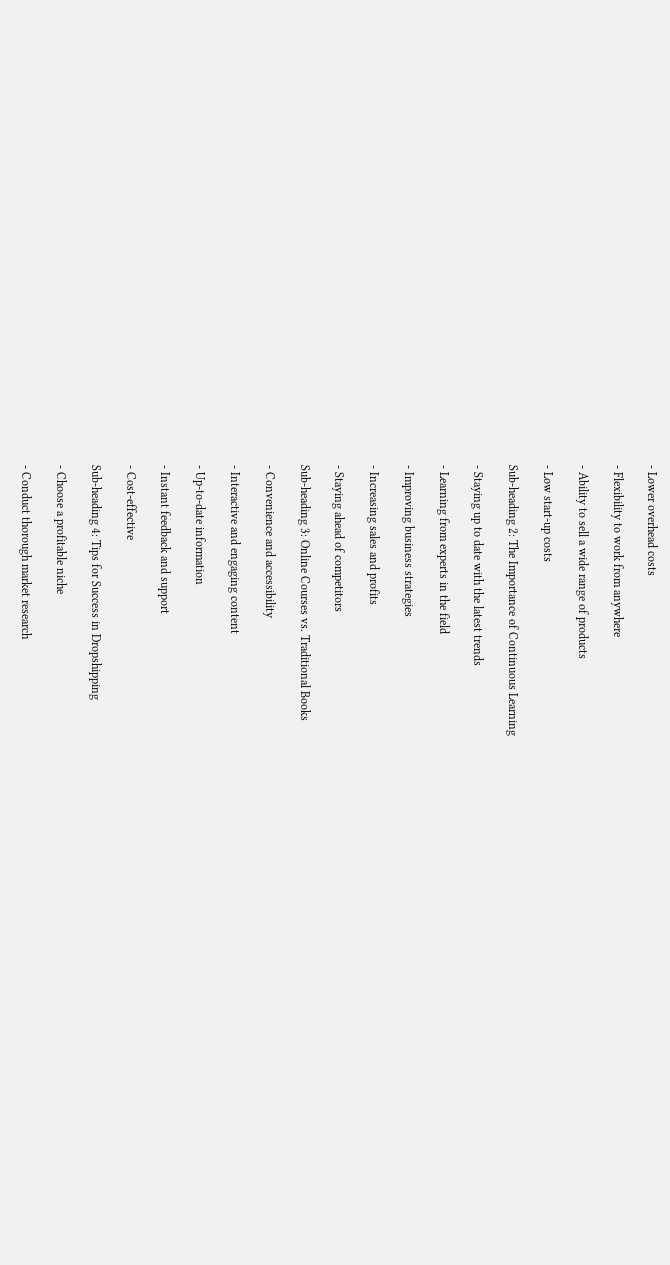- Lower overhead costs

- Flexibility to work from anywhere

- Ability to sell a wide range of products

- Low start-up costs

Sub-heading 2: The Importance of Continuous Learning

- Staying up to date with the latest trends

- Learning from experts in the field

- Improving business strategies

- Increasing sales and profits

- Staying ahead of competitors

Sub-heading 3: Online Courses vs. Traditional Books

- Convenience and accessibility

- Interactive and engaging content

- Up-to-date information

- Instant feedback and support

- Cost-effective

Sub-heading 4: Tips for Success in Dropshipping

- Choose a profitable niche

- Conduct thorough market research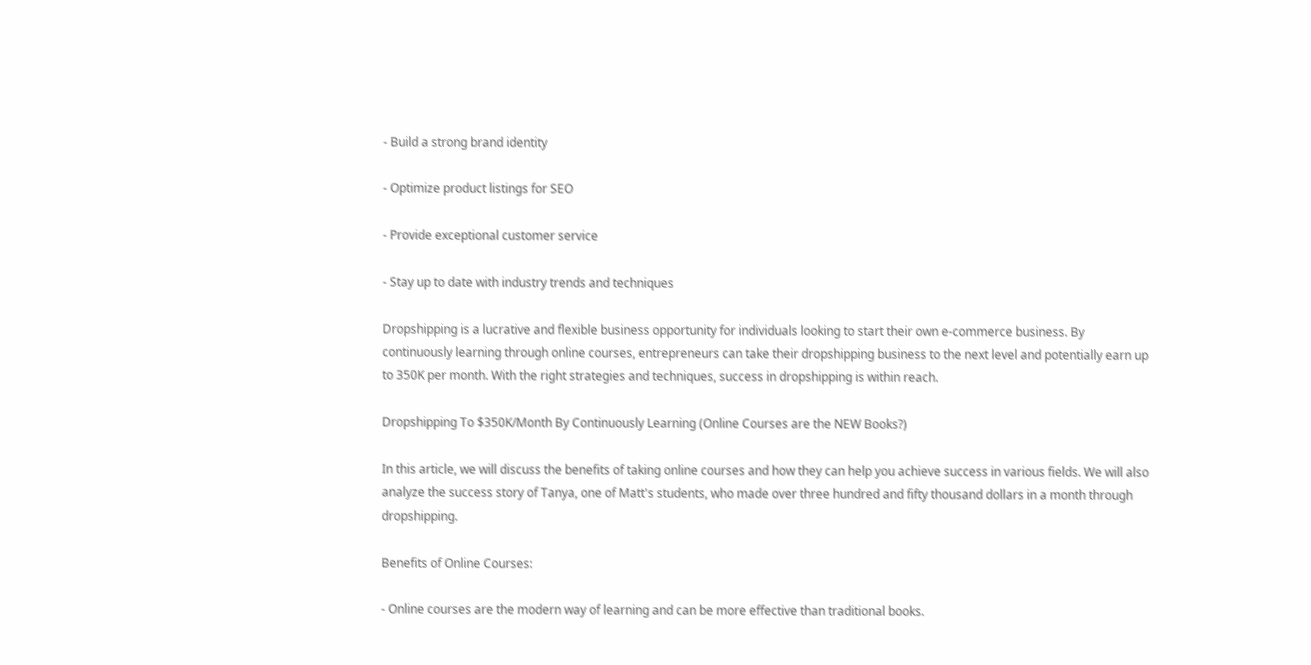- Build a strong brand identity

- Optimize product listings for SEO

- Provide exceptional customer service

- Stay up to date with industry trends and techniques

Dropshipping is a lucrative and flexible business opportunity for individuals looking to start their own e-commerce business. By continuously learning through online courses, entrepreneurs can take their dropshipping business to the next level and potentially earn up to 350K per month. With the right strategies and techniques, success in dropshipping is within reach.

Dropshipping To $350K/Month By Continuously Learning (Online Courses are the NEW Books?)

In this article, we will discuss the benefits of taking online courses and how they can help you achieve success in various fields. We will also analyze the success story of Tanya, one of Matt's students, who made over three hundred and fifty thousand dollars in a month through dropshipping.

Benefits of Online Courses:

- Online courses are the modern way of learning and can be more effective than traditional books.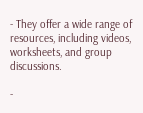- They offer a wide range of resources, including videos, worksheets, and group discussions.

-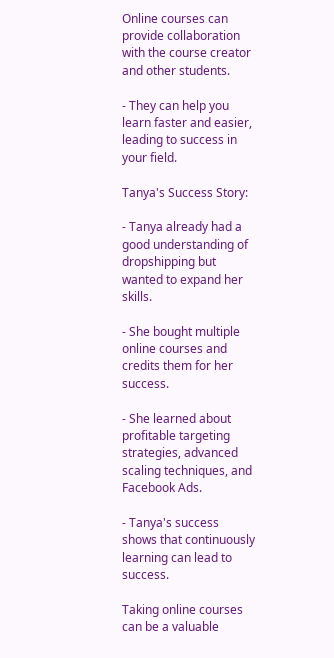Online courses can provide collaboration with the course creator and other students.

- They can help you learn faster and easier, leading to success in your field.

Tanya's Success Story:

- Tanya already had a good understanding of dropshipping but wanted to expand her skills.

- She bought multiple online courses and credits them for her success.

- She learned about profitable targeting strategies, advanced scaling techniques, and Facebook Ads.

- Tanya's success shows that continuously learning can lead to success.

Taking online courses can be a valuable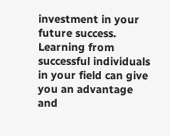investment in your future success. Learning from successful individuals in your field can give you an advantage and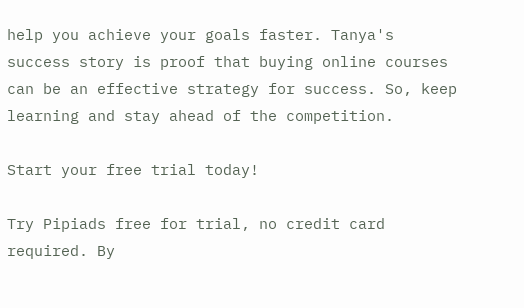help you achieve your goals faster. Tanya's success story is proof that buying online courses can be an effective strategy for success. So, keep learning and stay ahead of the competition.

Start your free trial today!

Try Pipiads free for trial, no credit card required. By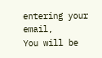entering your email,
You will be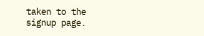taken to the signup page.